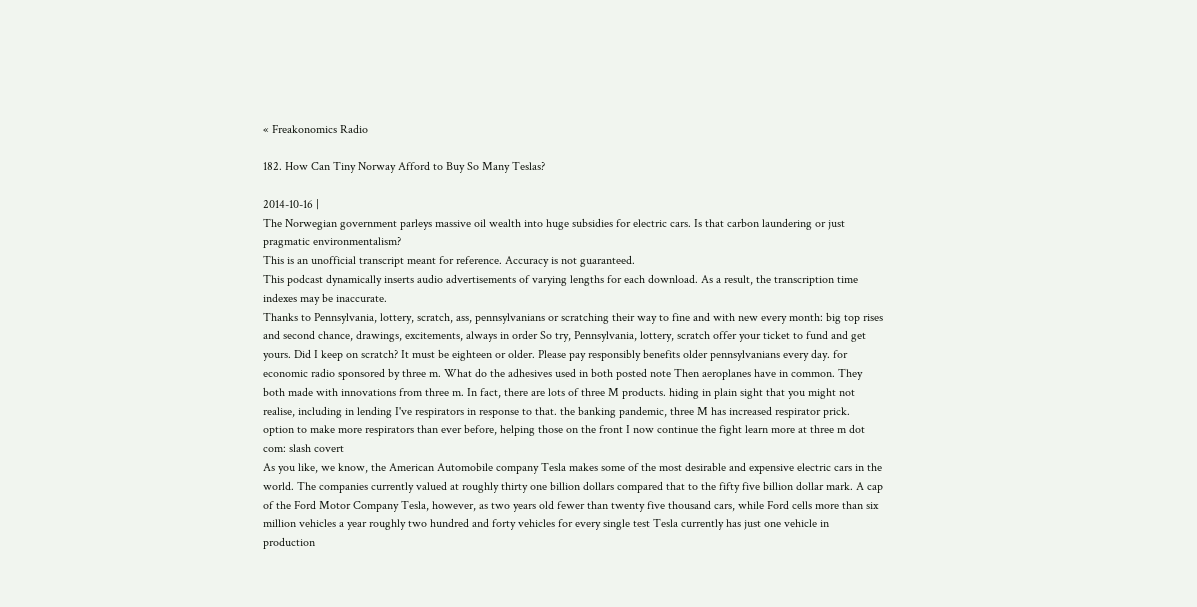« Freakonomics Radio

182. How Can Tiny Norway Afford to Buy So Many Teslas?

2014-10-16 |
The Norwegian government parleys massive oil wealth into huge subsidies for electric cars. Is that carbon laundering or just pragmatic environmentalism?
This is an unofficial transcript meant for reference. Accuracy is not guaranteed.
This podcast dynamically inserts audio advertisements of varying lengths for each download. As a result, the transcription time indexes may be inaccurate.
Thanks to Pennsylvania, lottery, scratch, ass, pennsylvanians or scratching their way to fine and with new every month: big top rises and second chance, drawings, excitements, always in order So try, Pennsylvania, lottery, scratch offer your ticket to fund and get yours. Did I keep on scratch? It must be eighteen or older. Please pay responsibly benefits older pennsylvanians every day. for economic radio sponsored by three m. What do the adhesives used in both posted note Then aeroplanes have in common. They both made with innovations from three m. In fact, there are lots of three M products. hiding in plain sight that you might not realise, including in lending I've respirators in response to that. the banking pandemic, three M has increased respirator prick. option to make more respirators than ever before, helping those on the front I now continue the fight learn more at three m dot com: slash covert
As you like, we know, the American Automobile company Tesla makes some of the most desirable and expensive electric cars in the world. The companies currently valued at roughly thirty one billion dollars compared that to the fifty five billion dollar mark. A cap of the Ford Motor Company Tesla, however, as two years old fewer than twenty five thousand cars, while Ford cells more than six million vehicles a year roughly two hundred and forty vehicles for every single test Tesla currently has just one vehicle in production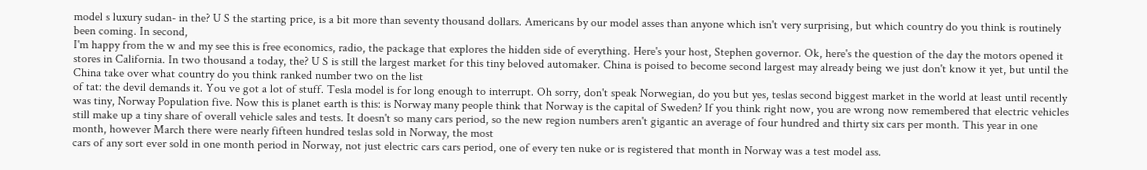model s luxury sudan- in the? U S the starting price, is a bit more than seventy thousand dollars. Americans by our model asses than anyone which isn't very surprising, but which country do you think is routinely been coming. In second,
I'm happy from the w and my see this is free economics, radio, the package that explores the hidden side of everything. Here's your host, Stephen governor. Ok, here's the question of the day the motors opened it stores in California. In two thousand a today, the? U S is still the largest market for this tiny beloved automaker. China is poised to become second largest may already being we just don't know it yet, but until the China take over what country do you think ranked number two on the list
of tat: the devil demands it. You ve got a lot of stuff. Tesla model is for long enough to interrupt. Oh sorry, don't speak Norwegian, do you but yes, teslas second biggest market in the world at least until recently was tiny, Norway Population five. Now this is planet earth is this: is Norway many people think that Norway is the capital of Sweden? If you think right now, you are wrong now remembered that electric vehicles still make up a tiny share of overall vehicle sales and tests. It doesn't so many cars period, so the new region numbers aren't gigantic an average of four hundred and thirty six cars per month. This year in one month, however March there were nearly fifteen hundred teslas sold in Norway, the most
cars of any sort ever sold in one month period in Norway, not just electric cars cars period, one of every ten nuke or is registered that month in Norway was a test model ass.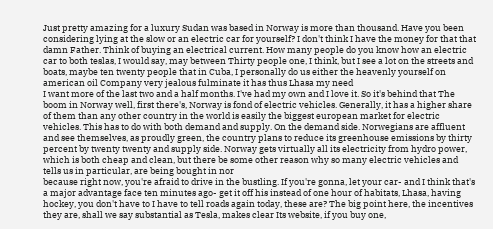Just pretty amazing for a luxury Sudan was based in Norway is more than thousand. Have you been considering lying at the slow or an electric car for yourself? I don't think I have the money for that that damn Father. Think of buying an electrical current. How many people do you know how an electric car to both teslas, I would say, may between Thirty people one, I think, but I see a lot on the streets and boats, maybe ten twenty people that in Cuba, I personally do us either the heavenly yourself on american oil Company very jealous fulminate it has thus Lhasa my need
I want more of the last two and a half months. I've had my own and I love it. So it's behind that The boom in Norway well, first there's, Norway is fond of electric vehicles. Generally, it has a higher share of them than any other country in the world is easily the biggest european market for electric vehicles. This has to do with both demand and supply. On the demand side. Norwegians are affluent and see themselves, as proudly green, the country plans to reduce its greenhouse emissions by thirty percent by twenty twenty and supply side. Norway gets virtually all its electricity from hydro power, which is both cheap and clean, but there be some other reason why so many electric vehicles and tells us in particular, are being bought in nor
because right now, you're afraid to drive in the bustling. If you're gonna, let your car- and I think that's a major advantage face ten minutes ago- get it off his instead of one hour of habitats, Lhasa, having hockey, you don't have to I have to tell roads again today, these are? The big point here, the incentives they are, shall we say substantial as Tesla, makes clear Its website, if you buy one,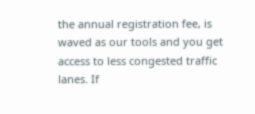the annual registration fee, is waved as our tools and you get access to less congested traffic lanes. If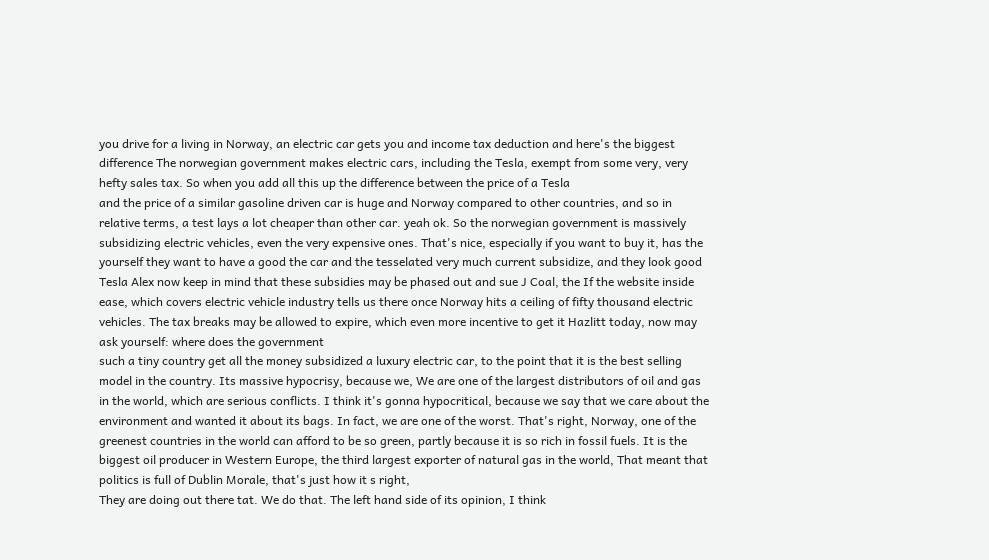you drive for a living in Norway, an electric car gets you and income tax deduction and here's the biggest difference The norwegian government makes electric cars, including the Tesla, exempt from some very, very hefty sales tax. So when you add all this up the difference between the price of a Tesla
and the price of a similar gasoline driven car is huge and Norway compared to other countries, and so in relative terms, a test lays a lot cheaper than other car. yeah ok. So the norwegian government is massively subsidizing electric vehicles, even the very expensive ones. That's nice, especially if you want to buy it, has the yourself they want to have a good the car and the tesselated very much current subsidize, and they look good Tesla Alex now keep in mind that these subsidies may be phased out and sue J Coal, the If the website inside ease, which covers electric vehicle industry tells us there once Norway hits a ceiling of fifty thousand electric vehicles. The tax breaks may be allowed to expire, which even more incentive to get it Hazlitt today, now may ask yourself: where does the government
such a tiny country get all the money subsidized a luxury electric car, to the point that it is the best selling model in the country. Its massive hypocrisy, because we, We are one of the largest distributors of oil and gas in the world, which are serious conflicts. I think it's gonna hypocritical, because we say that we care about the environment and wanted it about its bags. In fact, we are one of the worst. That's right, Norway, one of the greenest countries in the world can afford to be so green, partly because it is so rich in fossil fuels. It is the biggest oil producer in Western Europe, the third largest exporter of natural gas in the world, That meant that politics is full of Dublin Morale, that's just how it s right,
They are doing out there tat. We do that. The left hand side of its opinion, I think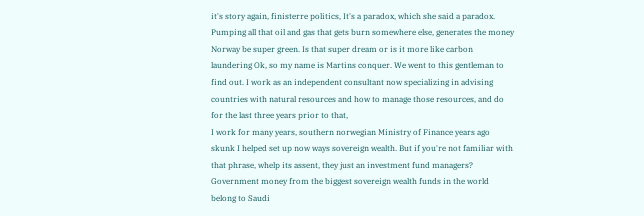it's story again, finisterre politics, It's a paradox, which she said a paradox. Pumping all that oil and gas that gets burn somewhere else, generates the money Norway be super green. Is that super dream or is it more like carbon laundering Ok, so my name is Martins conquer. We went to this gentleman to find out. I work as an independent consultant now specializing in advising countries with natural resources and how to manage those resources, and do for the last three years prior to that,
I work for many years, southern norwegian Ministry of Finance years ago skunk I helped set up now ways sovereign wealth. But if you're not familiar with that phrase, whelp its assent, they just an investment fund managers? Government money from the biggest sovereign wealth funds in the world belong to Saudi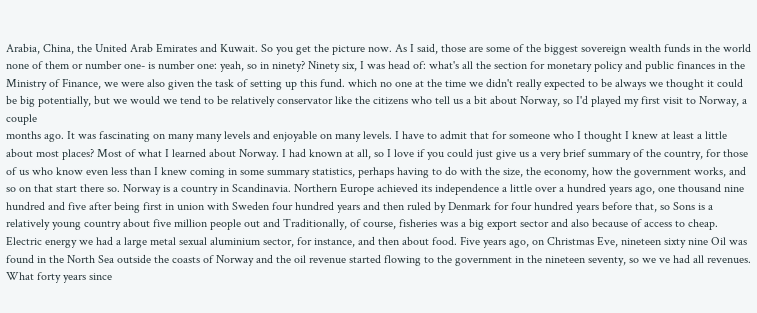Arabia, China, the United Arab Emirates and Kuwait. So you get the picture now. As I said, those are some of the biggest sovereign wealth funds in the world none of them or number one- is number one: yeah, so in ninety? Ninety six, I was head of: what's all the section for monetary policy and public finances in the Ministry of Finance, we were also given the task of setting up this fund. which no one at the time we didn't really expected to be always we thought it could be big potentially, but we would we tend to be relatively conservator like the citizens who tell us a bit about Norway, so I'd played my first visit to Norway, a couple
months ago. It was fascinating on many many levels and enjoyable on many levels. I have to admit that for someone who I thought I knew at least a little about most places? Most of what I learned about Norway. I had known at all, so I love if you could just give us a very brief summary of the country, for those of us who know even less than I knew coming in some summary statistics, perhaps having to do with the size, the economy, how the government works, and so on that start there so. Norway is a country in Scandinavia. Northern Europe achieved its independence a little over a hundred years ago, one thousand nine hundred and five after being first in union with Sweden four hundred years and then ruled by Denmark for four hundred years before that, so Sons is a relatively young country about five million people out and Traditionally, of course, fisheries was a big export sector and also because of access to cheap.
Electric energy we had a large metal sexual aluminium sector, for instance, and then about food. Five years ago, on Christmas Eve, nineteen sixty nine Oil was found in the North Sea outside the coasts of Norway and the oil revenue started flowing to the government in the nineteen seventy, so we ve had all revenues. What forty years since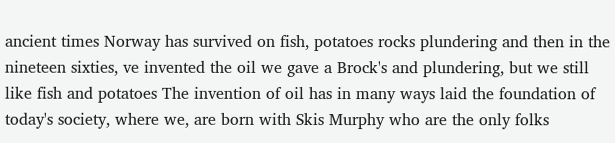ancient times Norway has survived on fish, potatoes rocks plundering and then in the nineteen sixties, ve invented the oil we gave a Brock's and plundering, but we still like fish and potatoes The invention of oil has in many ways laid the foundation of today's society, where we, are born with Skis Murphy who are the only folks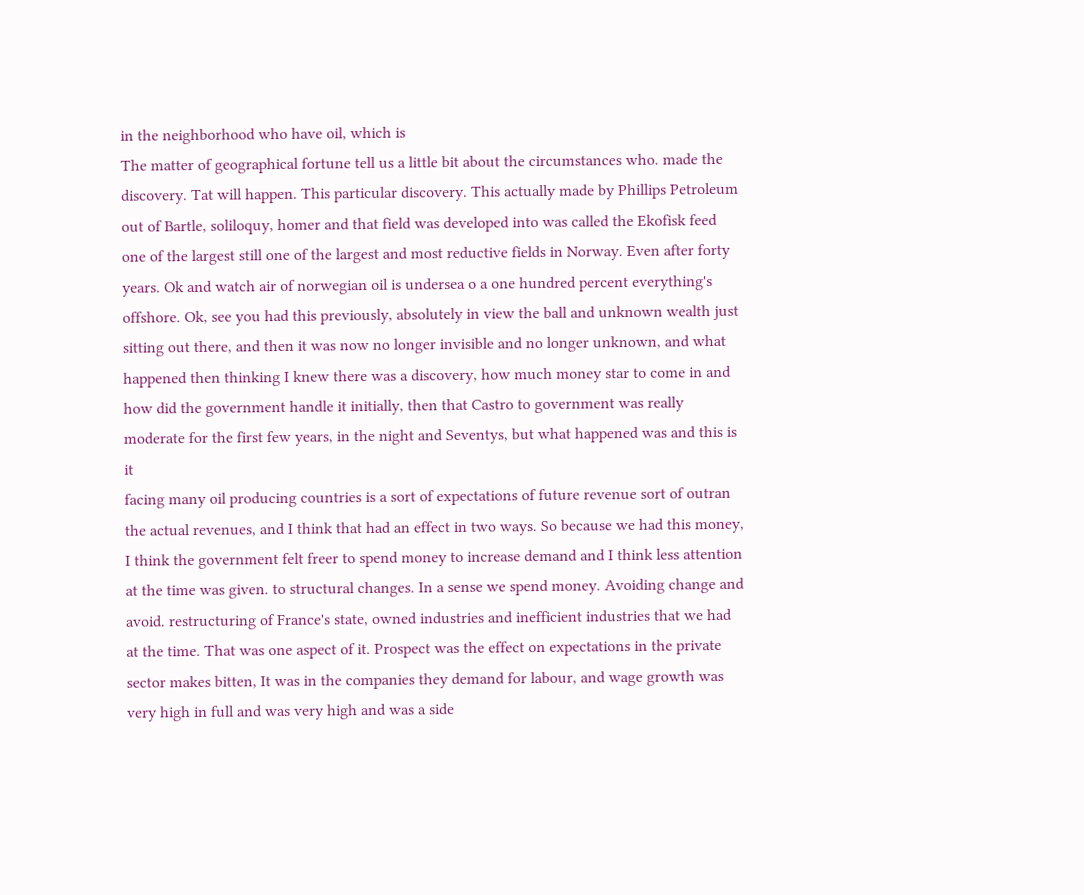in the neighborhood who have oil, which is
The matter of geographical fortune tell us a little bit about the circumstances who. made the discovery. Tat will happen. This particular discovery. This actually made by Phillips Petroleum out of Bartle, soliloquy, homer and that field was developed into was called the Ekofisk feed one of the largest still one of the largest and most reductive fields in Norway. Even after forty years. Ok and watch air of norwegian oil is undersea o a one hundred percent everything's offshore. Ok, see you had this previously, absolutely in view the ball and unknown wealth just sitting out there, and then it was now no longer invisible and no longer unknown, and what happened then thinking I knew there was a discovery, how much money star to come in and how did the government handle it initially, then that Castro to government was really moderate for the first few years, in the night and Seventys, but what happened was and this is it
facing many oil producing countries is a sort of expectations of future revenue sort of outran the actual revenues, and I think that had an effect in two ways. So because we had this money, I think the government felt freer to spend money to increase demand and I think less attention at the time was given. to structural changes. In a sense we spend money. Avoiding change and avoid. restructuring of France's state, owned industries and inefficient industries that we had at the time. That was one aspect of it. Prospect was the effect on expectations in the private sector makes bitten, It was in the companies they demand for labour, and wage growth was very high in full and was very high and was a side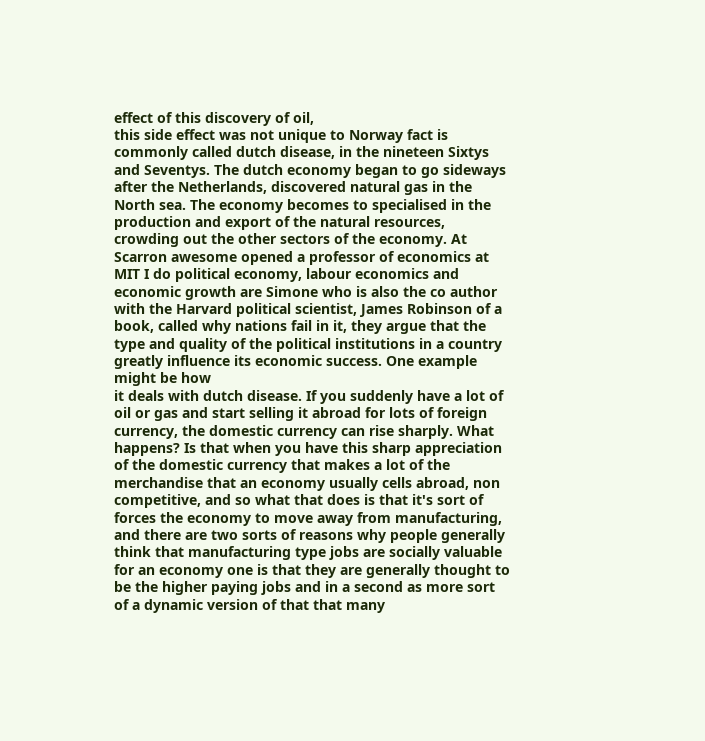effect of this discovery of oil,
this side effect was not unique to Norway fact is commonly called dutch disease, in the nineteen Sixtys and Seventys. The dutch economy began to go sideways after the Netherlands, discovered natural gas in the North sea. The economy becomes to specialised in the production and export of the natural resources, crowding out the other sectors of the economy. At Scarron awesome opened a professor of economics at MIT I do political economy, labour economics and economic growth are Simone who is also the co author with the Harvard political scientist, James Robinson of a book, called why nations fail in it, they argue that the type and quality of the political institutions in a country greatly influence its economic success. One example might be how
it deals with dutch disease. If you suddenly have a lot of oil or gas and start selling it abroad for lots of foreign currency, the domestic currency can rise sharply. What happens? Is that when you have this sharp appreciation of the domestic currency that makes a lot of the merchandise that an economy usually cells abroad, non competitive, and so what that does is that it's sort of forces the economy to move away from manufacturing, and there are two sorts of reasons why people generally think that manufacturing type jobs are socially valuable for an economy one is that they are generally thought to be the higher paying jobs and in a second as more sort of a dynamic version of that that many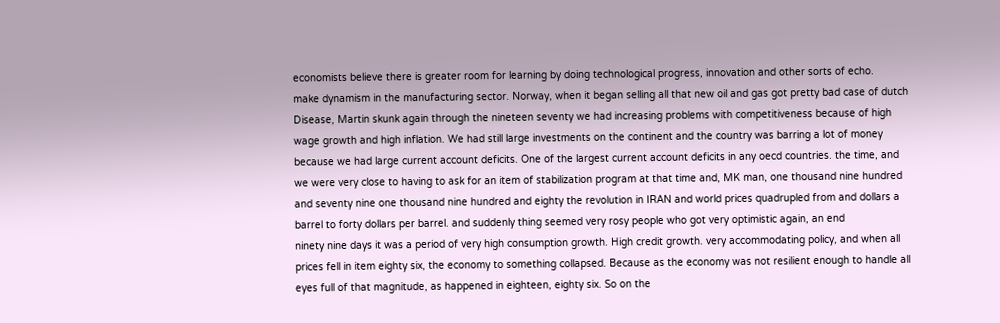economists believe there is greater room for learning by doing technological progress, innovation and other sorts of echo.
make dynamism in the manufacturing sector. Norway, when it began selling all that new oil and gas got pretty bad case of dutch Disease, Martin skunk again through the nineteen seventy we had increasing problems with competitiveness because of high wage growth and high inflation. We had still large investments on the continent and the country was barring a lot of money because we had large current account deficits. One of the largest current account deficits in any oecd countries. the time, and we were very close to having to ask for an item of stabilization program at that time and, MK man, one thousand nine hundred and seventy nine one thousand nine hundred and eighty the revolution in IRAN and world prices quadrupled from and dollars a barrel to forty dollars per barrel. and suddenly thing seemed very rosy people who got very optimistic again, an end
ninety nine days it was a period of very high consumption growth. High credit growth. very accommodating policy, and when all prices fell in item eighty six, the economy to something collapsed. Because as the economy was not resilient enough to handle all eyes full of that magnitude, as happened in eighteen, eighty six. So on the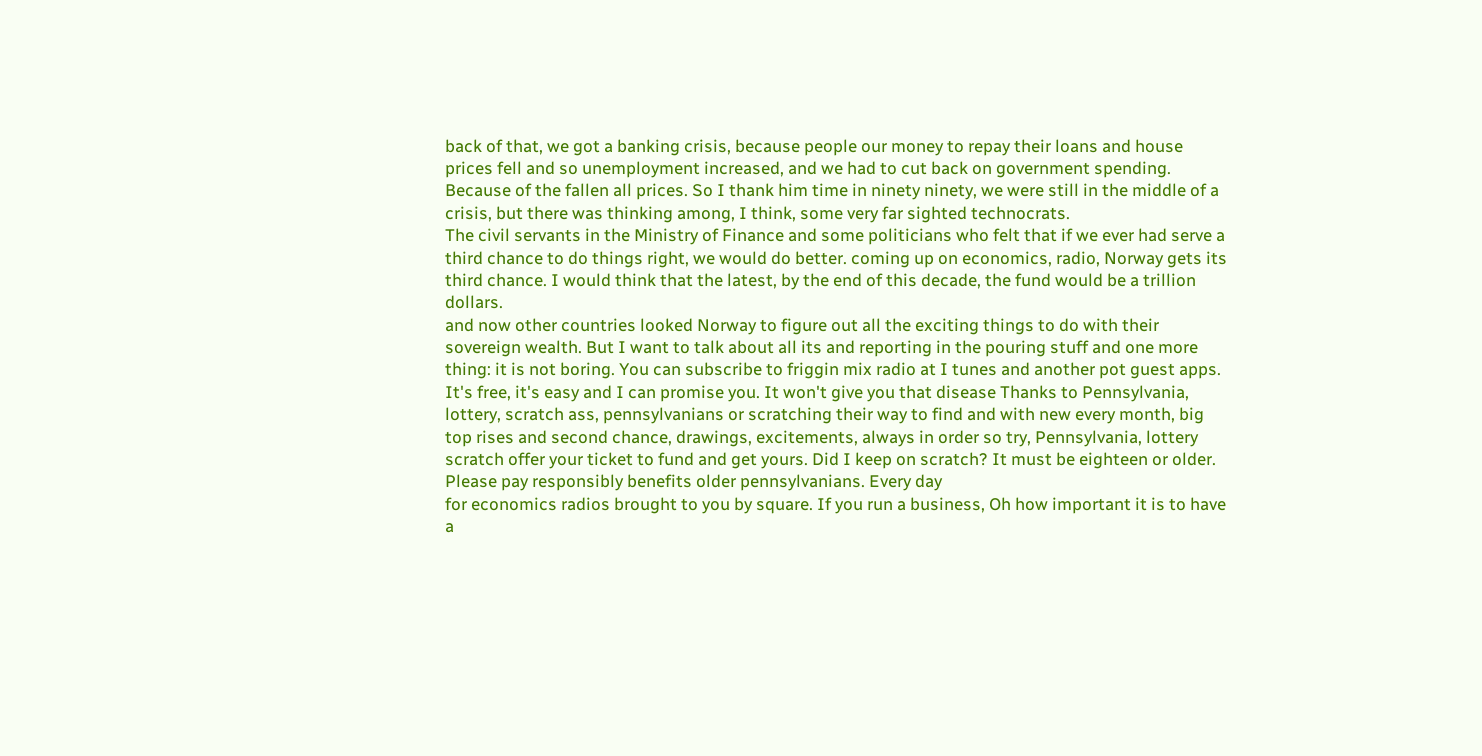back of that, we got a banking crisis, because people our money to repay their loans and house prices fell and so unemployment increased, and we had to cut back on government spending. Because of the fallen all prices. So I thank him time in ninety ninety, we were still in the middle of a crisis, but there was thinking among, I think, some very far sighted technocrats.
The civil servants in the Ministry of Finance and some politicians who felt that if we ever had serve a third chance to do things right, we would do better. coming up on economics, radio, Norway gets its third chance. I would think that the latest, by the end of this decade, the fund would be a trillion dollars.
and now other countries looked Norway to figure out all the exciting things to do with their sovereign wealth. But I want to talk about all its and reporting in the pouring stuff and one more thing: it is not boring. You can subscribe to friggin mix radio at I tunes and another pot guest apps. It's free, it's easy and I can promise you. It won't give you that disease Thanks to Pennsylvania, lottery, scratch ass, pennsylvanians or scratching their way to find and with new every month, big top rises and second chance, drawings, excitements, always in order so try, Pennsylvania, lottery scratch offer your ticket to fund and get yours. Did I keep on scratch? It must be eighteen or older. Please pay responsibly benefits older pennsylvanians. Every day
for economics radios brought to you by square. If you run a business, Oh how important it is to have a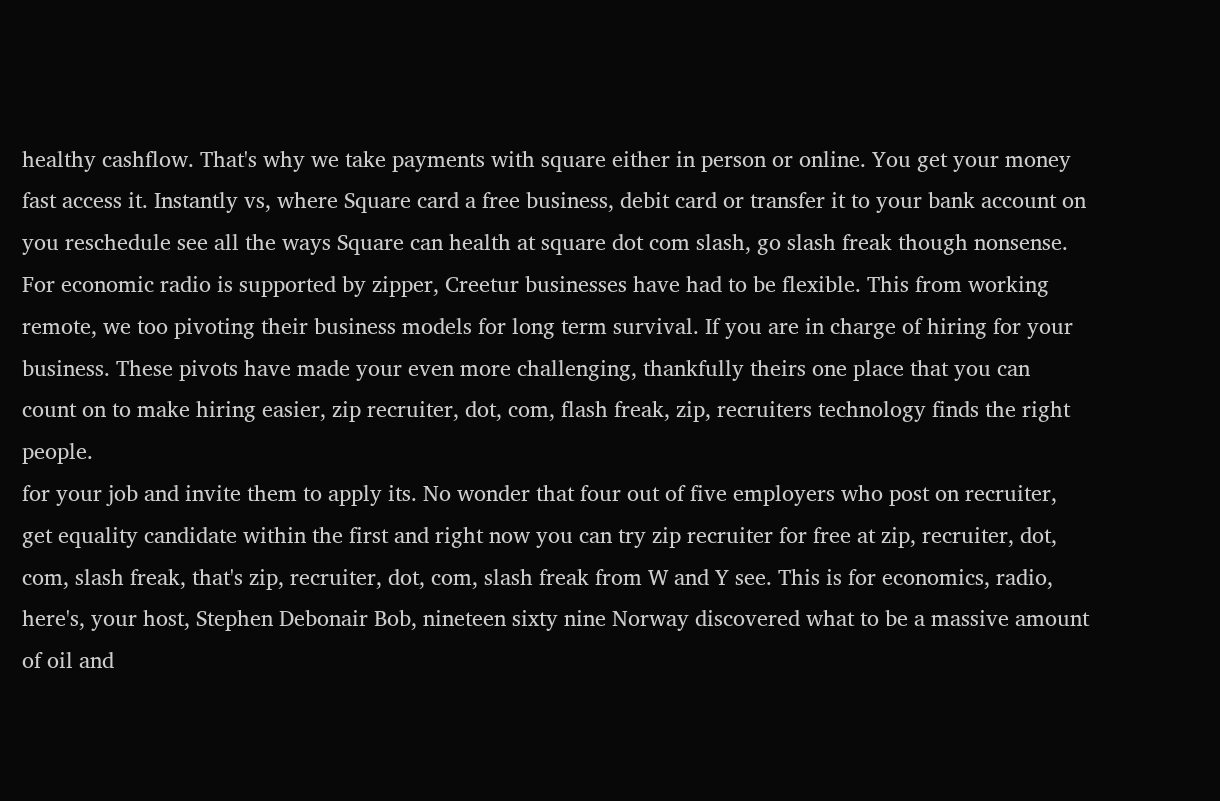healthy cashflow. That's why we take payments with square either in person or online. You get your money fast access it. Instantly vs, where Square card a free business, debit card or transfer it to your bank account on you reschedule see all the ways Square can health at square dot com slash, go slash freak though nonsense. For economic radio is supported by zipper, Creetur businesses have had to be flexible. This from working remote, we too pivoting their business models for long term survival. If you are in charge of hiring for your business. These pivots have made your even more challenging, thankfully theirs one place that you can count on to make hiring easier, zip recruiter, dot, com, flash freak, zip, recruiters technology finds the right people.
for your job and invite them to apply its. No wonder that four out of five employers who post on recruiter, get equality candidate within the first and right now you can try zip recruiter for free at zip, recruiter, dot, com, slash freak, that's zip, recruiter, dot, com, slash freak from W and Y see. This is for economics, radio, here's, your host, Stephen Debonair Bob, nineteen sixty nine Norway discovered what to be a massive amount of oil and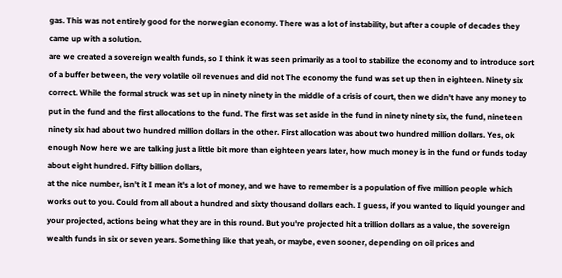gas. This was not entirely good for the norwegian economy. There was a lot of instability, but after a couple of decades they came up with a solution.
are we created a sovereign wealth funds, so I think it was seen primarily as a tool to stabilize the economy and to introduce sort of a buffer between, the very volatile oil revenues and did not The economy the fund was set up then in eighteen. Ninety six correct. While the formal struck was set up in ninety ninety in the middle of a crisis of court, then we didn't have any money to put in the fund and the first allocations to the fund. The first was set aside in the fund in ninety ninety six, the fund, nineteen ninety six had about two hundred million dollars in the other. First allocation was about two hundred million dollars. Yes, ok enough Now here we are talking just a little bit more than eighteen years later, how much money is in the fund or funds today about eight hundred. Fifty billion dollars,
at the nice number, isn't it I mean it's a lot of money, and we have to remember is a population of five million people which works out to you. Could from all about a hundred and sixty thousand dollars each. I guess, if you wanted to liquid younger and your projected, actions being what they are in this round. But you're projected hit a trillion dollars as a value, the sovereign wealth funds in six or seven years. Something like that yeah, or maybe, even sooner, depending on oil prices and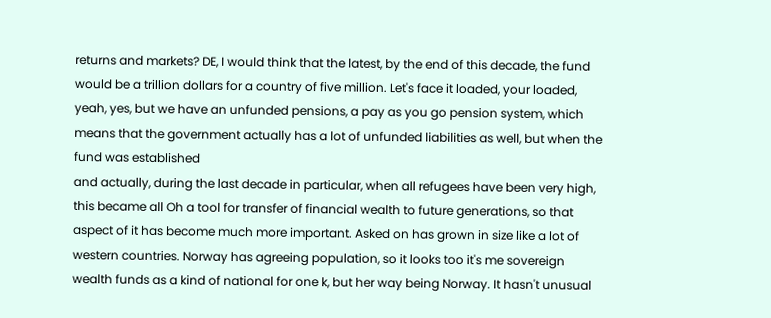returns and markets? DE, I would think that the latest, by the end of this decade, the fund would be a trillion dollars for a country of five million. Let's face it loaded, your loaded, yeah, yes, but we have an unfunded pensions, a pay as you go pension system, which means that the government actually has a lot of unfunded liabilities as well, but when the fund was established
and actually, during the last decade in particular, when all refugees have been very high, this became all Oh a tool for transfer of financial wealth to future generations, so that aspect of it has become much more important. Asked on has grown in size like a lot of western countries. Norway has agreeing population, so it looks too it's me sovereign wealth funds as a kind of national for one k, but her way being Norway. It hasn't unusual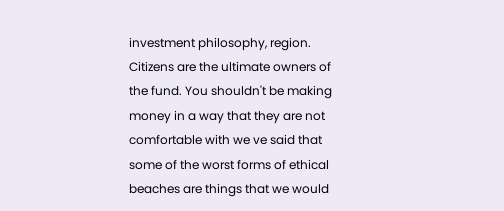investment philosophy, region. Citizens are the ultimate owners of the fund. You shouldn't be making money in a way that they are not comfortable with we ve said that some of the worst forms of ethical beaches are things that we would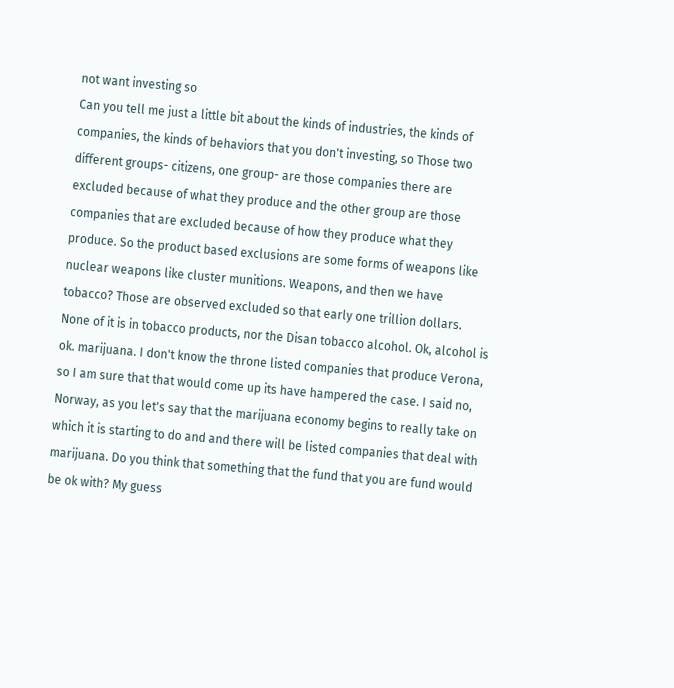not want investing so
Can you tell me just a little bit about the kinds of industries, the kinds of companies, the kinds of behaviors that you don't investing, so Those two different groups- citizens, one group- are those companies there are excluded because of what they produce and the other group are those companies that are excluded because of how they produce what they produce. So the product based exclusions are some forms of weapons like nuclear weapons like cluster munitions. Weapons, and then we have tobacco? Those are observed excluded so that early one trillion dollars. None of it is in tobacco products, nor the Disan tobacco alcohol. Ok, alcohol is ok. marijuana. I don't know the throne listed companies that produce Verona, so I am sure that that would come up its have hampered the case. I said no,
Norway, as you let's say that the marijuana economy begins to really take on which it is starting to do and and there will be listed companies that deal with marijuana. Do you think that something that the fund that you are fund would be ok with? My guess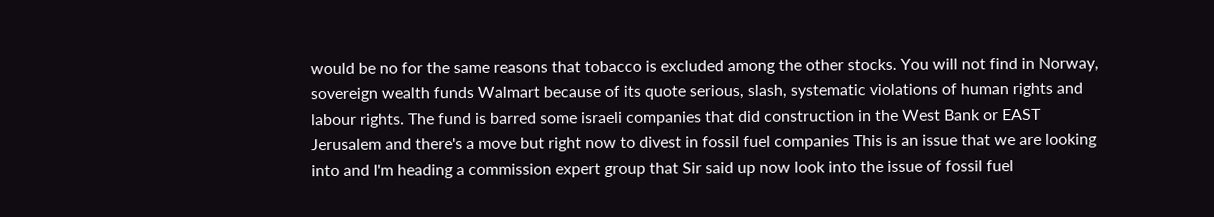would be no for the same reasons that tobacco is excluded among the other stocks. You will not find in Norway, sovereign wealth funds Walmart because of its quote serious, slash, systematic violations of human rights and labour rights. The fund is barred some israeli companies that did construction in the West Bank or EAST Jerusalem and there's a move but right now to divest in fossil fuel companies This is an issue that we are looking into and I'm heading a commission expert group that Sir said up now look into the issue of fossil fuel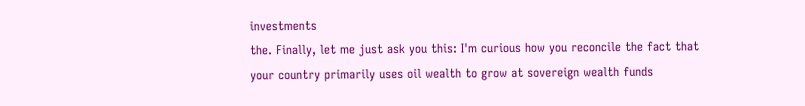investments
the. Finally, let me just ask you this: I'm curious how you reconcile the fact that your country primarily uses oil wealth to grow at sovereign wealth funds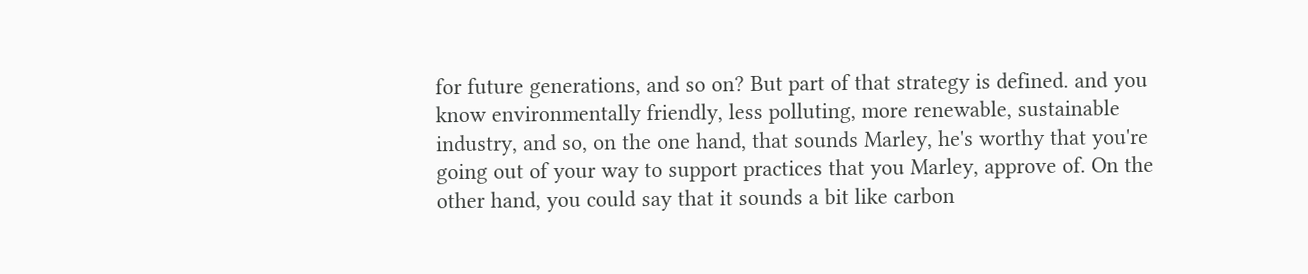for future generations, and so on? But part of that strategy is defined. and you know environmentally friendly, less polluting, more renewable, sustainable industry, and so, on the one hand, that sounds Marley, he's worthy that you're going out of your way to support practices that you Marley, approve of. On the other hand, you could say that it sounds a bit like carbon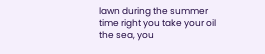lawn during the summer time right you take your oil the sea, you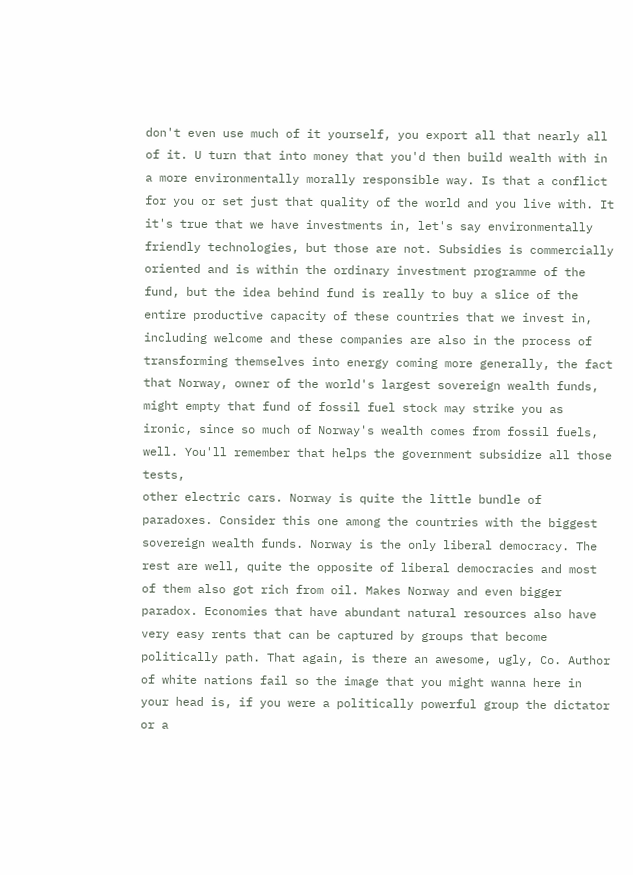don't even use much of it yourself, you export all that nearly all of it. U turn that into money that you'd then build wealth with in a more environmentally morally responsible way. Is that a conflict for you or set just that quality of the world and you live with. It
it's true that we have investments in, let's say environmentally friendly technologies, but those are not. Subsidies is commercially oriented and is within the ordinary investment programme of the fund, but the idea behind fund is really to buy a slice of the entire productive capacity of these countries that we invest in, including welcome and these companies are also in the process of transforming themselves into energy coming more generally, the fact that Norway, owner of the world's largest sovereign wealth funds, might empty that fund of fossil fuel stock may strike you as ironic, since so much of Norway's wealth comes from fossil fuels, well. You'll remember that helps the government subsidize all those tests,
other electric cars. Norway is quite the little bundle of paradoxes. Consider this one among the countries with the biggest sovereign wealth funds. Norway is the only liberal democracy. The rest are well, quite the opposite of liberal democracies and most of them also got rich from oil. Makes Norway and even bigger paradox. Economies that have abundant natural resources also have very easy rents that can be captured by groups that become politically path. That again, is there an awesome, ugly, Co. Author of white nations fail so the image that you might wanna here in your head is, if you were a politically powerful group the dictator or a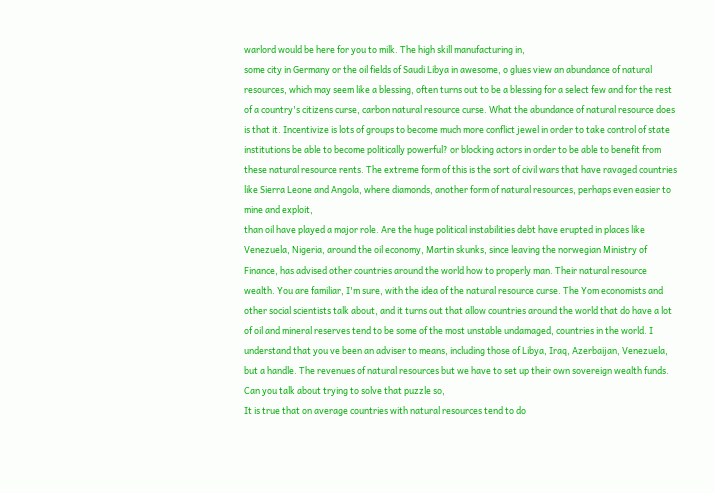warlord would be here for you to milk. The high skill manufacturing in,
some city in Germany or the oil fields of Saudi Libya in awesome, o glues view an abundance of natural resources, which may seem like a blessing, often turns out to be a blessing for a select few and for the rest of a country's citizens curse, carbon natural resource curse. What the abundance of natural resource does is that it. Incentivize is lots of groups to become much more conflict jewel in order to take control of state institutions be able to become politically powerful? or blocking actors in order to be able to benefit from these natural resource rents. The extreme form of this is the sort of civil wars that have ravaged countries like Sierra Leone and Angola, where diamonds, another form of natural resources, perhaps even easier to mine and exploit,
than oil have played a major role. Are the huge political instabilities debt have erupted in places like Venezuela, Nigeria, around the oil economy, Martin skunks, since leaving the norwegian Ministry of Finance, has advised other countries around the world how to properly man. Their natural resource wealth. You are familiar, I'm sure, with the idea of the natural resource curse. The Yom economists and other social scientists talk about, and it turns out that allow countries around the world that do have a lot of oil and mineral reserves tend to be some of the most unstable undamaged, countries in the world. I understand that you ve been an adviser to means, including those of Libya, Iraq, Azerbaijan, Venezuela, but a handle. The revenues of natural resources but we have to set up their own sovereign wealth funds. Can you talk about trying to solve that puzzle so,
It is true that on average countries with natural resources tend to do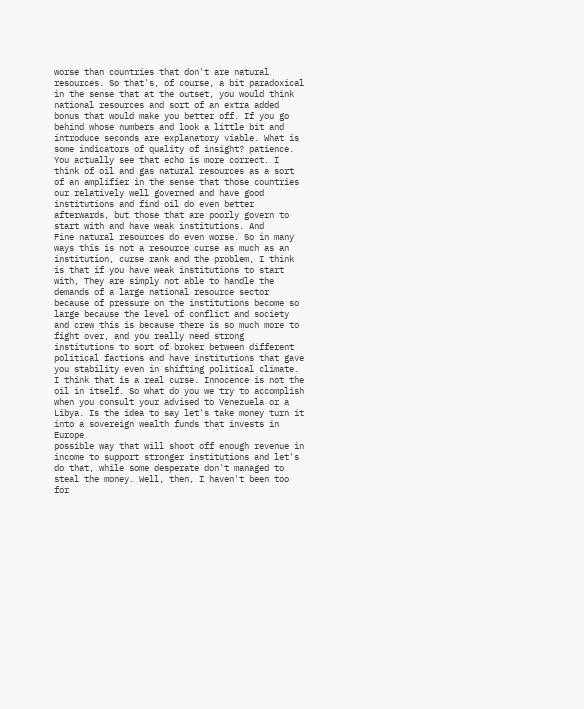worse than countries that don't are natural resources. So that's, of course, a bit paradoxical in the sense that at the outset, you would think national resources and sort of an extra added bonus that would make you better off. If you go behind whose numbers and look a little bit and introduce seconds are explanatory viable. What is some indicators of quality of insight? patience. You actually see that echo is more correct. I think of oil and gas natural resources as a sort of an amplifier in the sense that those countries our relatively well governed and have good institutions and find oil do even better afterwards, but those that are poorly govern to start with and have weak institutions. And
Fine natural resources do even worse. So in many ways this is not a resource curse as much as an institution, curse rank and the problem, I think is that if you have weak institutions to start with, They are simply not able to handle the demands of a large national resource sector because of pressure on the institutions become so large because the level of conflict and society and crew this is because there is so much more to fight over, and you really need strong institutions to sort of broker between different political factions and have institutions that gave you stability even in shifting political climate. I think that is a real curse. Innocence is not the oil in itself. So what do you we try to accomplish when you consult your advised to Venezuela or a Libya. Is the idea to say let's take money turn it into a sovereign wealth funds that invests in Europe
possible way that will shoot off enough revenue in income to support stronger institutions and let's do that, while some desperate don't managed to steal the money. Well, then, I haven't been too for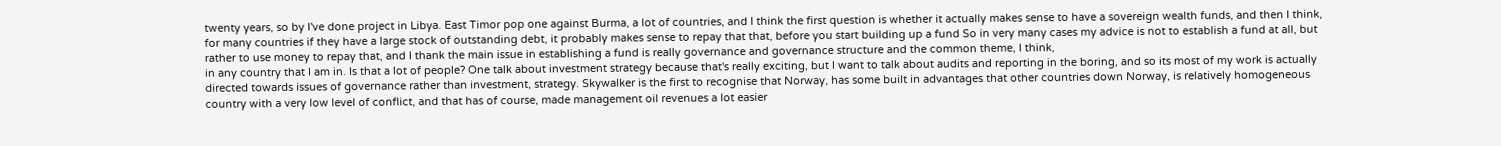twenty years, so by I've done project in Libya. East Timor pop one against Burma, a lot of countries, and I think the first question is whether it actually makes sense to have a sovereign wealth funds, and then I think, for many countries if they have a large stock of outstanding debt, it probably makes sense to repay that that, before you start building up a fund So in very many cases my advice is not to establish a fund at all, but rather to use money to repay that, and I thank the main issue in establishing a fund is really governance and governance structure and the common theme, I think,
in any country that I am in. Is that a lot of people? One talk about investment strategy because that's really exciting, but I want to talk about audits and reporting in the boring, and so its most of my work is actually directed towards issues of governance rather than investment, strategy. Skywalker is the first to recognise that Norway, has some built in advantages that other countries down Norway, is relatively homogeneous country with a very low level of conflict, and that has of course, made management oil revenues a lot easier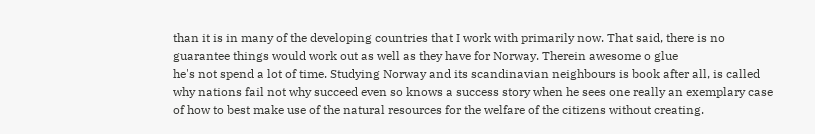than it is in many of the developing countries that I work with primarily now. That said, there is no guarantee things would work out as well as they have for Norway. Therein awesome o glue
he's not spend a lot of time. Studying Norway and its scandinavian neighbours is book after all, is called why nations fail not why succeed even so knows a success story when he sees one really an exemplary case of how to best make use of the natural resources for the welfare of the citizens without creating.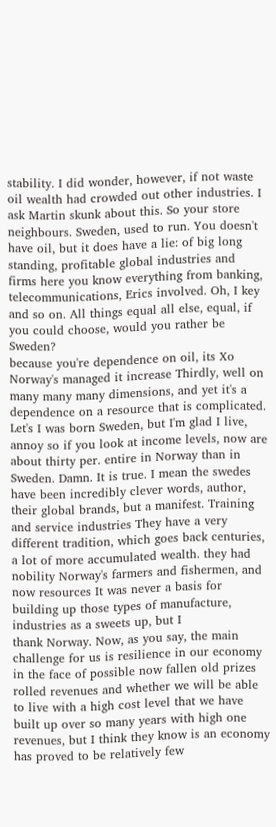stability. I did wonder, however, if not waste oil wealth had crowded out other industries. I ask Martin skunk about this. So your store neighbours. Sweden, used to run. You doesn't have oil, but it does have a lie: of big long standing, profitable global industries and firms here you know everything from banking, telecommunications, Erics involved. Oh, I key and so on. All things equal all else, equal, if you could choose, would you rather be Sweden?
because you're dependence on oil, its Xo Norway's managed it increase Thirdly, well on many many many dimensions, and yet it's a dependence on a resource that is complicated. Let's I was born Sweden, but I'm glad I live, annoy so if you look at income levels, now are about thirty per. entire in Norway than in Sweden. Damn. It is true. I mean the swedes have been incredibly clever words, author, their global brands, but a manifest. Training and service industries They have a very different tradition, which goes back centuries, a lot of more accumulated wealth. they had nobility Norway's farmers and fishermen, and now resources It was never a basis for building up those types of manufacture, industries as a sweets up, but I
thank Norway. Now, as you say, the main challenge for us is resilience in our economy in the face of possible now fallen old prizes rolled revenues and whether we will be able to live with a high cost level that we have built up over so many years with high one revenues, but I think they know is an economy has proved to be relatively few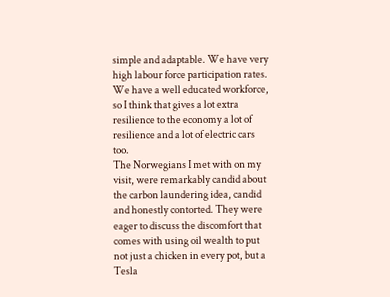simple and adaptable. We have very high labour force participation rates. We have a well educated workforce, so I think that gives a lot extra resilience to the economy a lot of resilience and a lot of electric cars too.
The Norwegians I met with on my visit, were remarkably candid about the carbon laundering idea, candid and honestly contorted. They were eager to discuss the discomfort that comes with using oil wealth to put not just a chicken in every pot, but a Tesla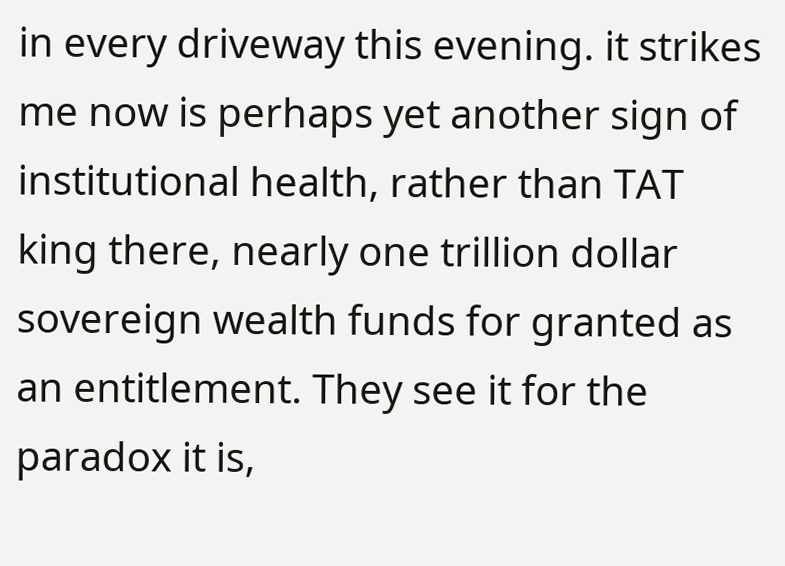in every driveway this evening. it strikes me now is perhaps yet another sign of institutional health, rather than TAT king there, nearly one trillion dollar sovereign wealth funds for granted as an entitlement. They see it for the paradox it is,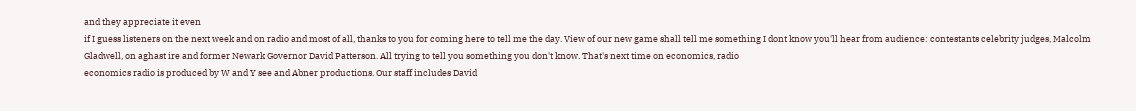and they appreciate it even
if I guess listeners on the next week and on radio and most of all, thanks to you for coming here to tell me the day. View of our new game shall tell me something I dont know you'll hear from audience: contestants celebrity judges, Malcolm Gladwell, on aghast ire and former Newark Governor David Patterson. All trying to tell you something you don't know. That's next time on economics, radio
economics radio is produced by W and Y see and Abner productions. Our staff includes David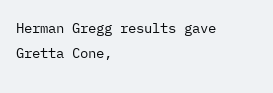Herman Gregg results gave Gretta Cone,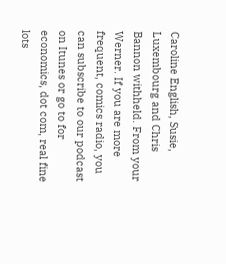Caroline English, Susie, Luxembourg and Chris Bannon withheld. From your Werner. If you are more frequent, comics radio, you can subscribe to our podcast on Itunes or go to for economics, dot com, real fine lots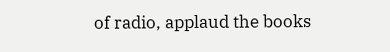of radio, applaud the books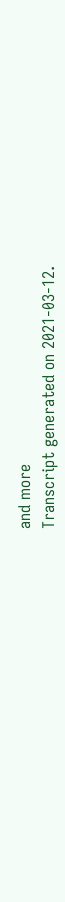and more
Transcript generated on 2021-03-12.